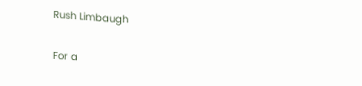Rush Limbaugh

For a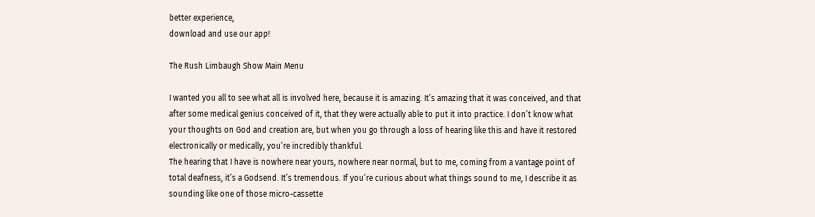better experience,
download and use our app!

The Rush Limbaugh Show Main Menu

I wanted you all to see what all is involved here, because it is amazing. It’s amazing that it was conceived, and that after some medical genius conceived of it, that they were actually able to put it into practice. I don’t know what your thoughts on God and creation are, but when you go through a loss of hearing like this and have it restored electronically or medically, you’re incredibly thankful.
The hearing that I have is nowhere near yours, nowhere near normal, but to me, coming from a vantage point of total deafness, it’s a Godsend. It’s tremendous. If you’re curious about what things sound to me, I describe it as sounding like one of those micro-cassette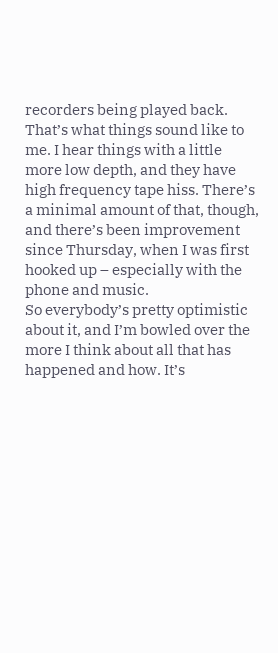recorders being played back. That’s what things sound like to me. I hear things with a little more low depth, and they have high frequency tape hiss. There’s a minimal amount of that, though, and there’s been improvement since Thursday, when I was first hooked up – especially with the phone and music.
So everybody’s pretty optimistic about it, and I’m bowled over the more I think about all that has happened and how. It’s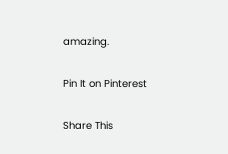amazing.

Pin It on Pinterest

Share This